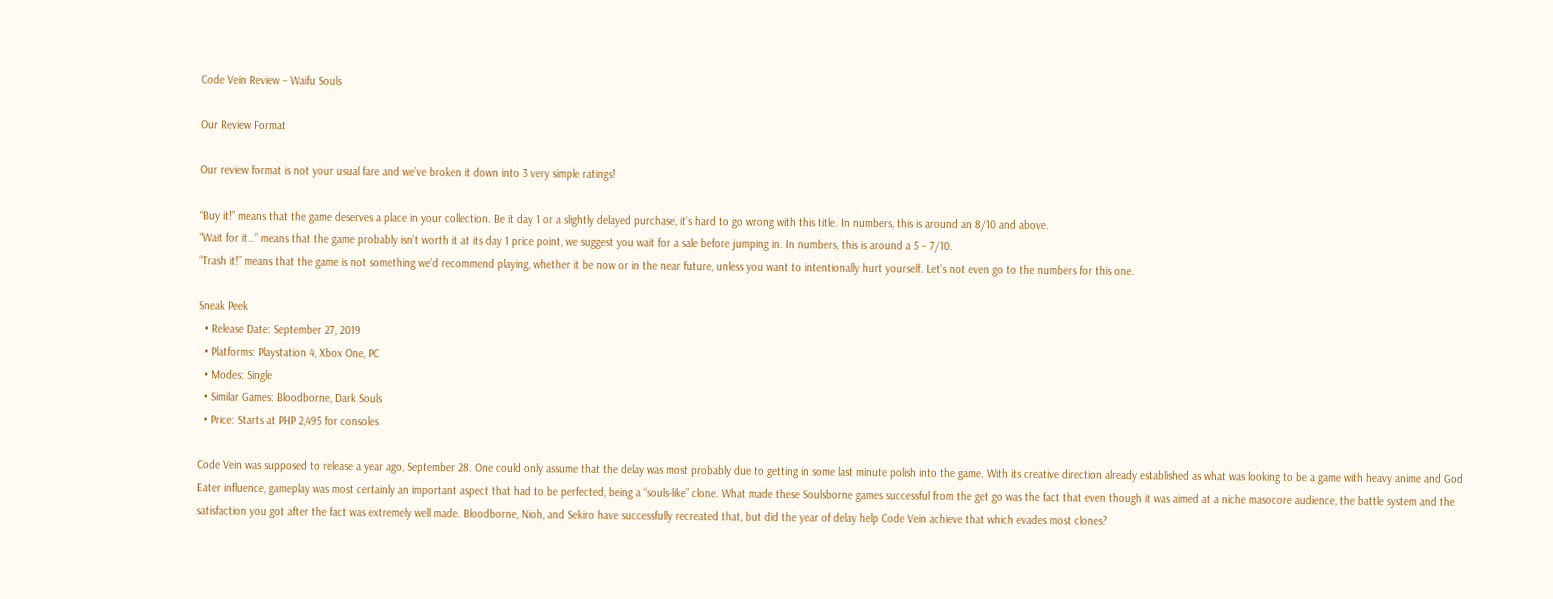Code Vein Review – Waifu Souls

Our Review Format

Our review format is not your usual fare and we’ve broken it down into 3 very simple ratings!

“Buy it!” means that the game deserves a place in your collection. Be it day 1 or a slightly delayed purchase, it’s hard to go wrong with this title. In numbers, this is around an 8/10 and above.
“Wait for it…” means that the game probably isn’t worth it at its day 1 price point, we suggest you wait for a sale before jumping in. In numbers, this is around a 5 – 7/10.
“Trash it!” means that the game is not something we’d recommend playing, whether it be now or in the near future, unless you want to intentionally hurt yourself. Let’s not even go to the numbers for this one.

Sneak Peek
  • Release Date: September 27, 2019
  • Platforms: Playstation 4, Xbox One, PC
  • Modes: Single
  • Similar Games: Bloodborne, Dark Souls
  • Price: Starts at PHP 2,495 for consoles

Code Vein was supposed to release a year ago, September 28. One could only assume that the delay was most probably due to getting in some last minute polish into the game. With its creative direction already established as what was looking to be a game with heavy anime and God Eater influence, gameplay was most certainly an important aspect that had to be perfected, being a “souls-like” clone. What made these Soulsborne games successful from the get go was the fact that even though it was aimed at a niche masocore audience, the battle system and the satisfaction you got after the fact was extremely well made. Bloodborne, Nioh, and Sekiro have successfully recreated that, but did the year of delay help Code Vein achieve that which evades most clones?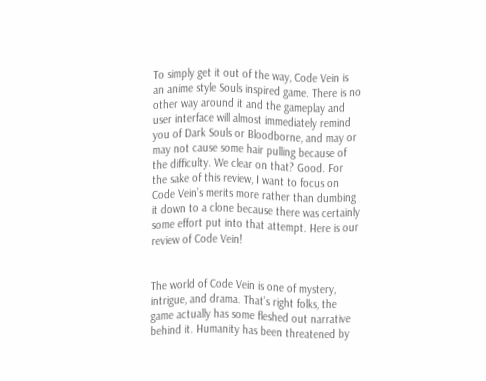To simply get it out of the way, Code Vein is an anime style Souls inspired game. There is no other way around it and the gameplay and user interface will almost immediately remind you of Dark Souls or Bloodborne, and may or may not cause some hair pulling because of the difficulty. We clear on that? Good. For the sake of this review, I want to focus on Code Vein’s merits more rather than dumbing it down to a clone because there was certainly some effort put into that attempt. Here is our review of Code Vein!


The world of Code Vein is one of mystery, intrigue, and drama. That’s right folks, the game actually has some fleshed out narrative behind it. Humanity has been threatened by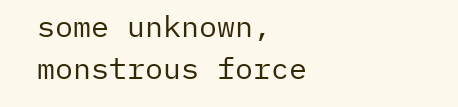some unknown, monstrous force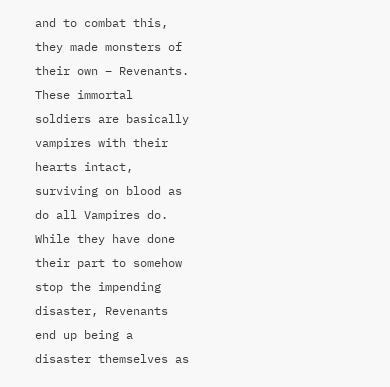and to combat this, they made monsters of their own – Revenants. These immortal soldiers are basically vampires with their hearts intact, surviving on blood as do all Vampires do. While they have done their part to somehow stop the impending disaster, Revenants end up being a disaster themselves as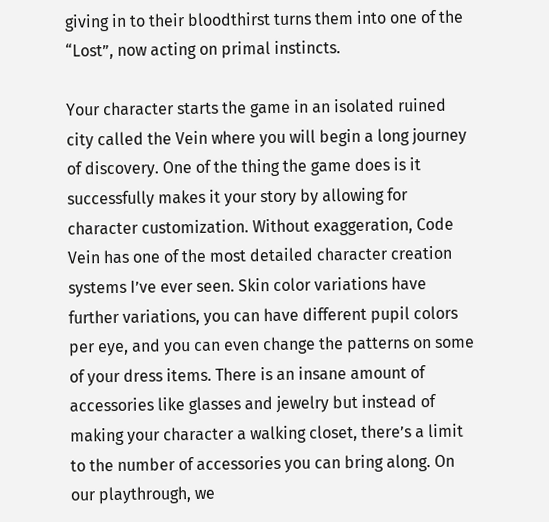giving in to their bloodthirst turns them into one of the “Lost”, now acting on primal instincts.

Your character starts the game in an isolated ruined city called the Vein where you will begin a long journey of discovery. One of the thing the game does is it successfully makes it your story by allowing for character customization. Without exaggeration, Code Vein has one of the most detailed character creation systems I’ve ever seen. Skin color variations have further variations, you can have different pupil colors per eye, and you can even change the patterns on some of your dress items. There is an insane amount of accessories like glasses and jewelry but instead of making your character a walking closet, there’s a limit to the number of accessories you can bring along. On our playthrough, we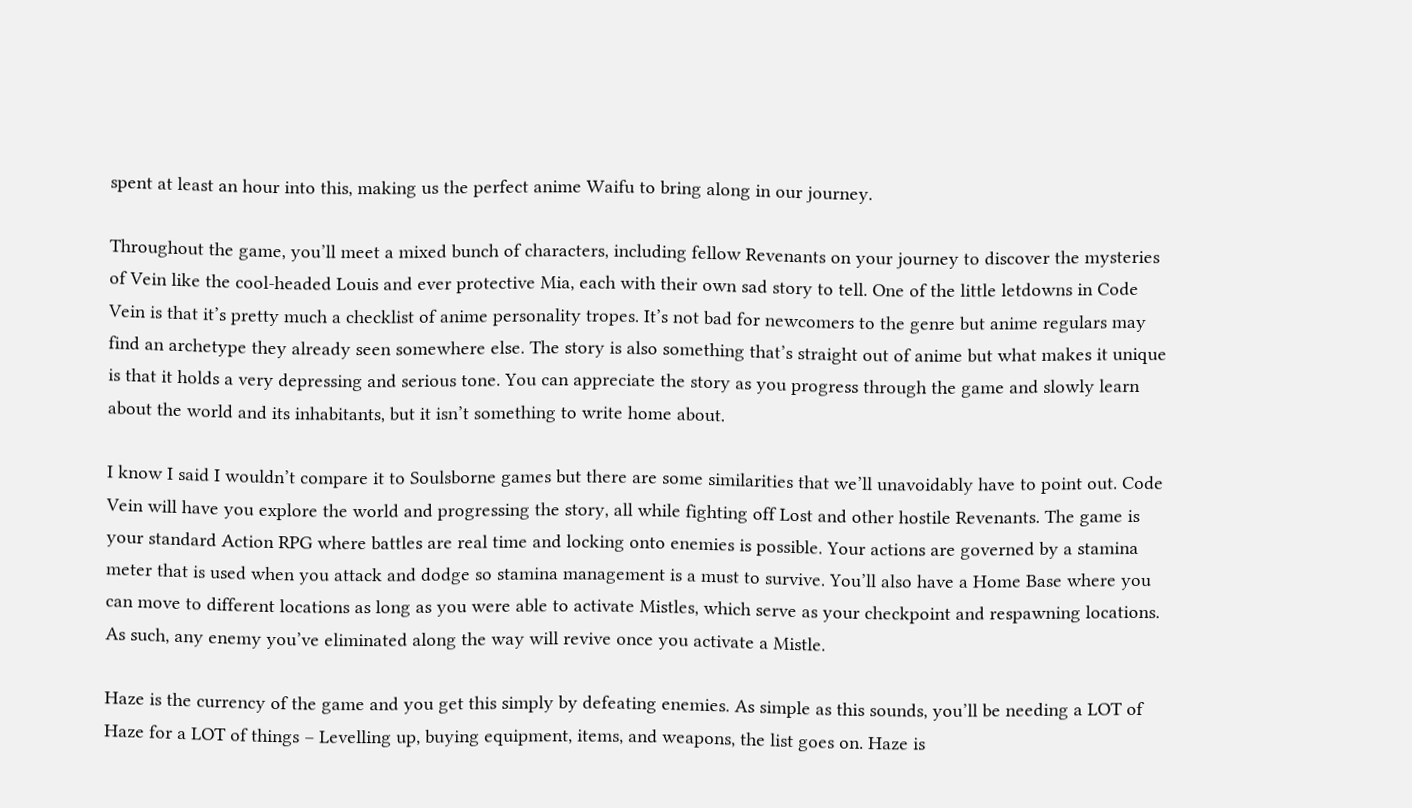spent at least an hour into this, making us the perfect anime Waifu to bring along in our journey.

Throughout the game, you’ll meet a mixed bunch of characters, including fellow Revenants on your journey to discover the mysteries of Vein like the cool-headed Louis and ever protective Mia, each with their own sad story to tell. One of the little letdowns in Code Vein is that it’s pretty much a checklist of anime personality tropes. It’s not bad for newcomers to the genre but anime regulars may find an archetype they already seen somewhere else. The story is also something that’s straight out of anime but what makes it unique is that it holds a very depressing and serious tone. You can appreciate the story as you progress through the game and slowly learn about the world and its inhabitants, but it isn’t something to write home about.

I know I said I wouldn’t compare it to Soulsborne games but there are some similarities that we’ll unavoidably have to point out. Code Vein will have you explore the world and progressing the story, all while fighting off Lost and other hostile Revenants. The game is your standard Action RPG where battles are real time and locking onto enemies is possible. Your actions are governed by a stamina meter that is used when you attack and dodge so stamina management is a must to survive. You’ll also have a Home Base where you can move to different locations as long as you were able to activate Mistles, which serve as your checkpoint and respawning locations. As such, any enemy you’ve eliminated along the way will revive once you activate a Mistle.

Haze is the currency of the game and you get this simply by defeating enemies. As simple as this sounds, you’ll be needing a LOT of Haze for a LOT of things – Levelling up, buying equipment, items, and weapons, the list goes on. Haze is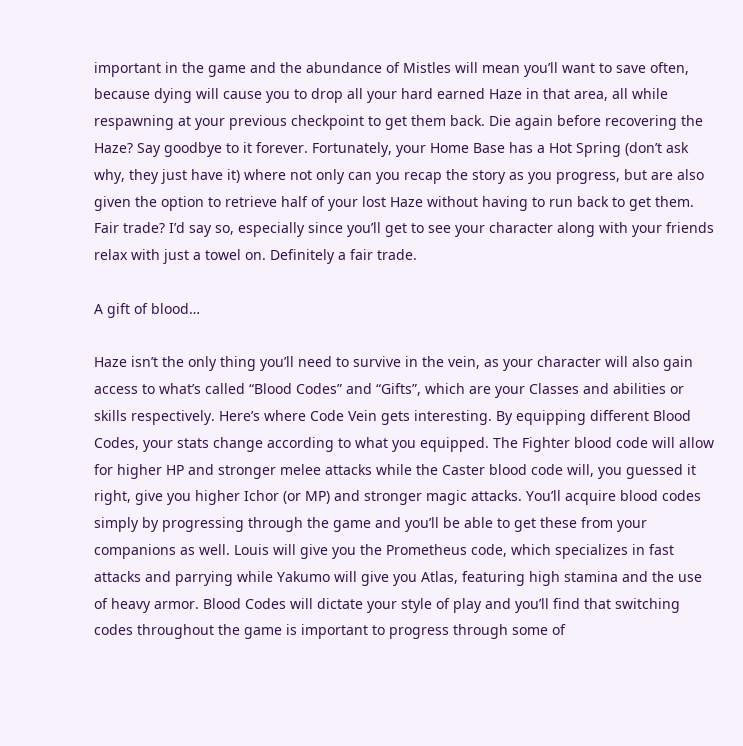important in the game and the abundance of Mistles will mean you’ll want to save often, because dying will cause you to drop all your hard earned Haze in that area, all while respawning at your previous checkpoint to get them back. Die again before recovering the Haze? Say goodbye to it forever. Fortunately, your Home Base has a Hot Spring (don’t ask why, they just have it) where not only can you recap the story as you progress, but are also given the option to retrieve half of your lost Haze without having to run back to get them. Fair trade? I’d say so, especially since you’ll get to see your character along with your friends relax with just a towel on. Definitely a fair trade.

A gift of blood…

Haze isn’t the only thing you’ll need to survive in the vein, as your character will also gain access to what’s called “Blood Codes” and “Gifts”, which are your Classes and abilities or skills respectively. Here’s where Code Vein gets interesting. By equipping different Blood Codes, your stats change according to what you equipped. The Fighter blood code will allow for higher HP and stronger melee attacks while the Caster blood code will, you guessed it right, give you higher Ichor (or MP) and stronger magic attacks. You’ll acquire blood codes simply by progressing through the game and you’ll be able to get these from your companions as well. Louis will give you the Prometheus code, which specializes in fast attacks and parrying while Yakumo will give you Atlas, featuring high stamina and the use of heavy armor. Blood Codes will dictate your style of play and you’ll find that switching codes throughout the game is important to progress through some of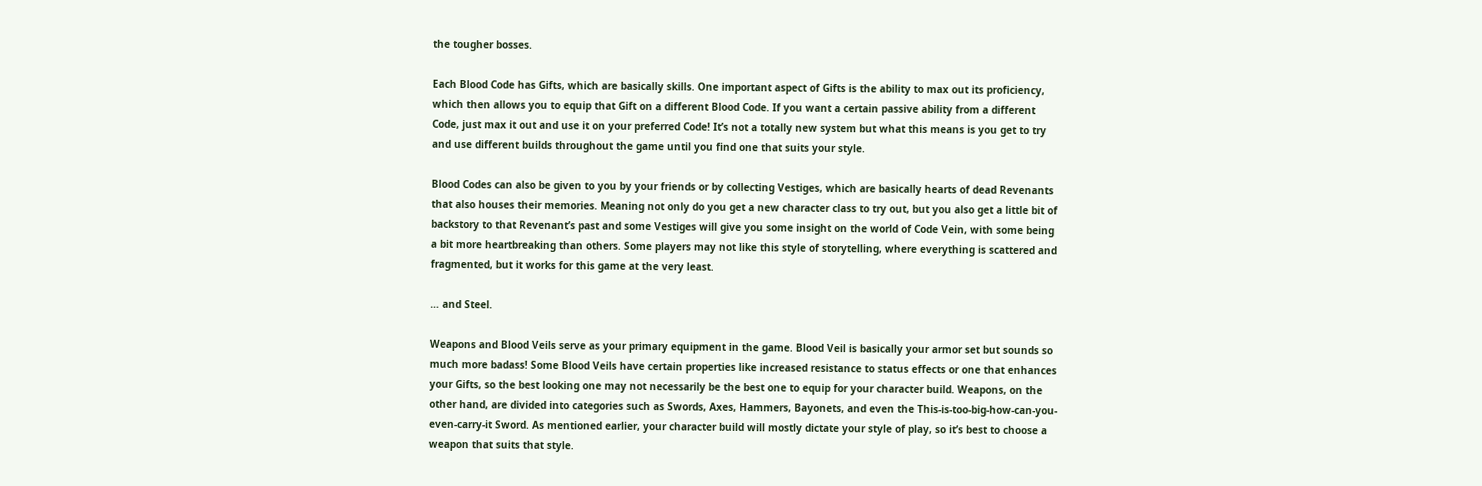the tougher bosses.

Each Blood Code has Gifts, which are basically skills. One important aspect of Gifts is the ability to max out its proficiency, which then allows you to equip that Gift on a different Blood Code. If you want a certain passive ability from a different Code, just max it out and use it on your preferred Code! It’s not a totally new system but what this means is you get to try and use different builds throughout the game until you find one that suits your style.

Blood Codes can also be given to you by your friends or by collecting Vestiges, which are basically hearts of dead Revenants that also houses their memories. Meaning not only do you get a new character class to try out, but you also get a little bit of backstory to that Revenant’s past and some Vestiges will give you some insight on the world of Code Vein, with some being a bit more heartbreaking than others. Some players may not like this style of storytelling, where everything is scattered and fragmented, but it works for this game at the very least.

… and Steel.

Weapons and Blood Veils serve as your primary equipment in the game. Blood Veil is basically your armor set but sounds so much more badass! Some Blood Veils have certain properties like increased resistance to status effects or one that enhances your Gifts, so the best looking one may not necessarily be the best one to equip for your character build. Weapons, on the other hand, are divided into categories such as Swords, Axes, Hammers, Bayonets, and even the This-is-too-big-how-can-you-even-carry-it Sword. As mentioned earlier, your character build will mostly dictate your style of play, so it’s best to choose a weapon that suits that style.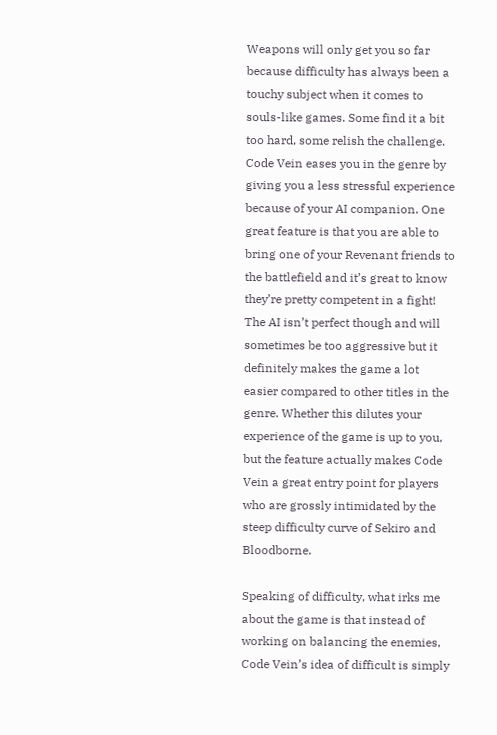Weapons will only get you so far because difficulty has always been a touchy subject when it comes to souls-like games. Some find it a bit too hard, some relish the challenge. Code Vein eases you in the genre by giving you a less stressful experience because of your AI companion. One great feature is that you are able to bring one of your Revenant friends to the battlefield and it’s great to know they’re pretty competent in a fight! The AI isn’t perfect though and will sometimes be too aggressive but it definitely makes the game a lot easier compared to other titles in the genre. Whether this dilutes your experience of the game is up to you, but the feature actually makes Code Vein a great entry point for players who are grossly intimidated by the steep difficulty curve of Sekiro and Bloodborne.

Speaking of difficulty, what irks me about the game is that instead of working on balancing the enemies, Code Vein’s idea of difficult is simply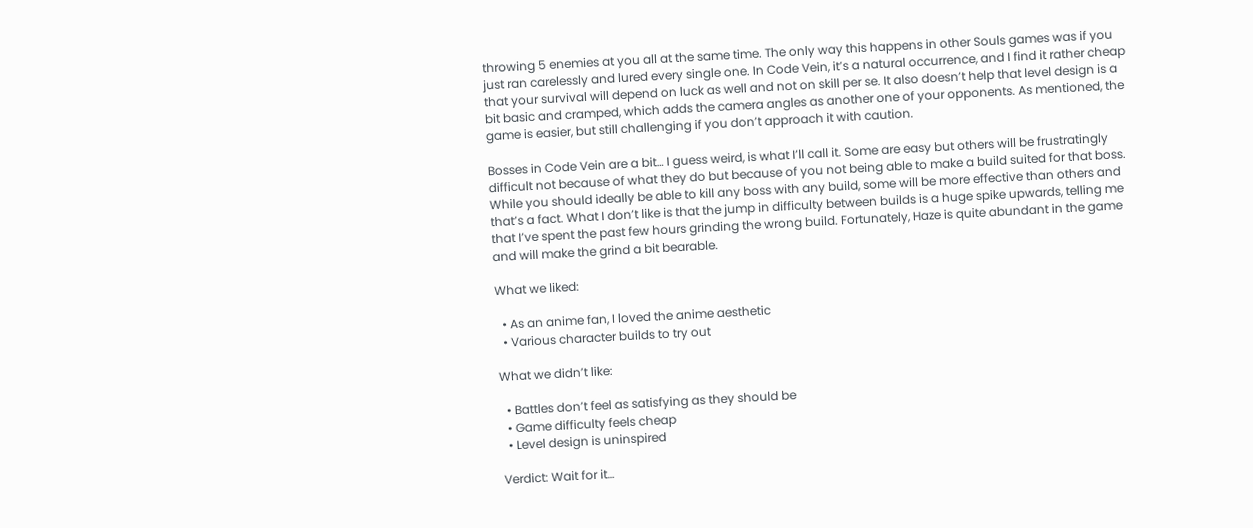throwing 5 enemies at you all at the same time. The only way this happens in other Souls games was if you just ran carelessly and lured every single one. In Code Vein, it’s a natural occurrence, and I find it rather cheap that your survival will depend on luck as well and not on skill per se. It also doesn’t help that level design is a bit basic and cramped, which adds the camera angles as another one of your opponents. As mentioned, the game is easier, but still challenging if you don’t approach it with caution.

Bosses in Code Vein are a bit… I guess weird, is what I’ll call it. Some are easy but others will be frustratingly difficult not because of what they do but because of you not being able to make a build suited for that boss. While you should ideally be able to kill any boss with any build, some will be more effective than others and that’s a fact. What I don’t like is that the jump in difficulty between builds is a huge spike upwards, telling me that I’ve spent the past few hours grinding the wrong build. Fortunately, Haze is quite abundant in the game and will make the grind a bit bearable.

What we liked:

  • As an anime fan, I loved the anime aesthetic
  • Various character builds to try out

What we didn’t like:

  • Battles don’t feel as satisfying as they should be
  • Game difficulty feels cheap
  • Level design is uninspired

Verdict: Wait for it…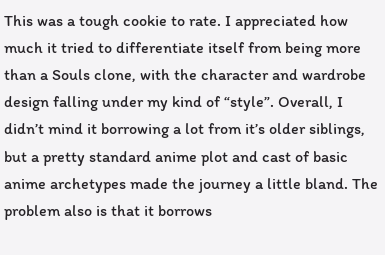This was a tough cookie to rate. I appreciated how much it tried to differentiate itself from being more than a Souls clone, with the character and wardrobe design falling under my kind of “style”. Overall, I didn’t mind it borrowing a lot from it’s older siblings, but a pretty standard anime plot and cast of basic anime archetypes made the journey a little bland. The problem also is that it borrows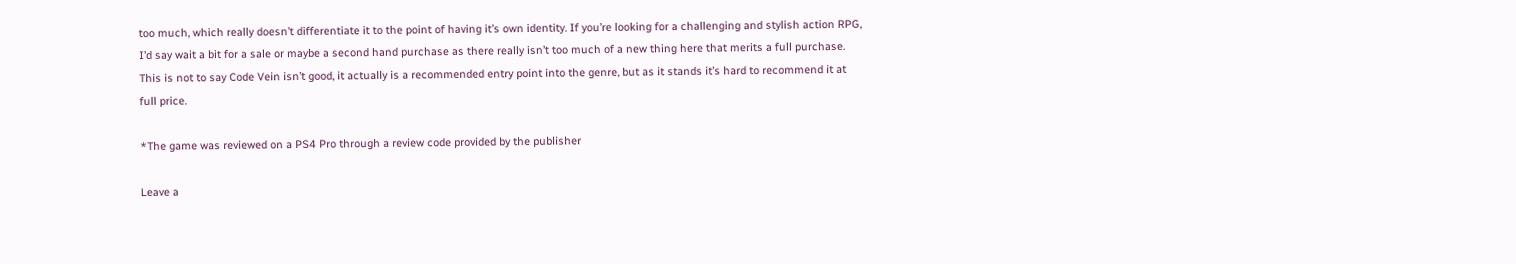too much, which really doesn’t differentiate it to the point of having it’s own identity. If you’re looking for a challenging and stylish action RPG, I’d say wait a bit for a sale or maybe a second hand purchase as there really isn’t too much of a new thing here that merits a full purchase. This is not to say Code Vein isn’t good, it actually is a recommended entry point into the genre, but as it stands it’s hard to recommend it at full price.

*The game was reviewed on a PS4 Pro through a review code provided by the publisher

Leave a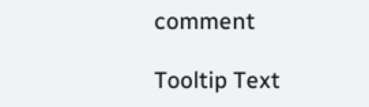comment

Tooltip Text